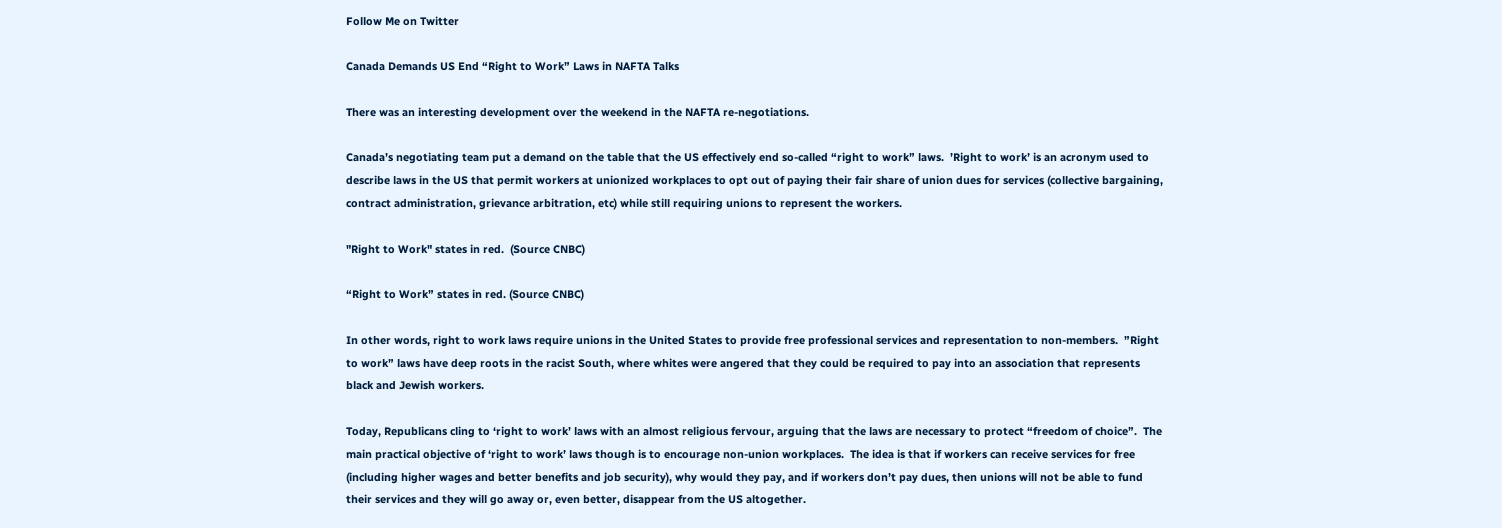Follow Me on Twitter

Canada Demands US End “Right to Work” Laws in NAFTA Talks

There was an interesting development over the weekend in the NAFTA re-negotiations.

Canada’s negotiating team put a demand on the table that the US effectively end so-called “right to work” laws.  ’Right to work’ is an acronym used to describe laws in the US that permit workers at unionized workplaces to opt out of paying their fair share of union dues for services (collective bargaining, contract administration, grievance arbitration, etc) while still requiring unions to represent the workers.

"Right to Work" states in red.  (Source CNBC)

“Right to Work” states in red. (Source CNBC)

In other words, right to work laws require unions in the United States to provide free professional services and representation to non-members.  ”Right to work” laws have deep roots in the racist South, where whites were angered that they could be required to pay into an association that represents black and Jewish workers.

Today, Republicans cling to ‘right to work’ laws with an almost religious fervour, arguing that the laws are necessary to protect “freedom of choice”.  The main practical objective of ‘right to work’ laws though is to encourage non-union workplaces.  The idea is that if workers can receive services for free (including higher wages and better benefits and job security), why would they pay, and if workers don’t pay dues, then unions will not be able to fund their services and they will go away or, even better, disappear from the US altogether.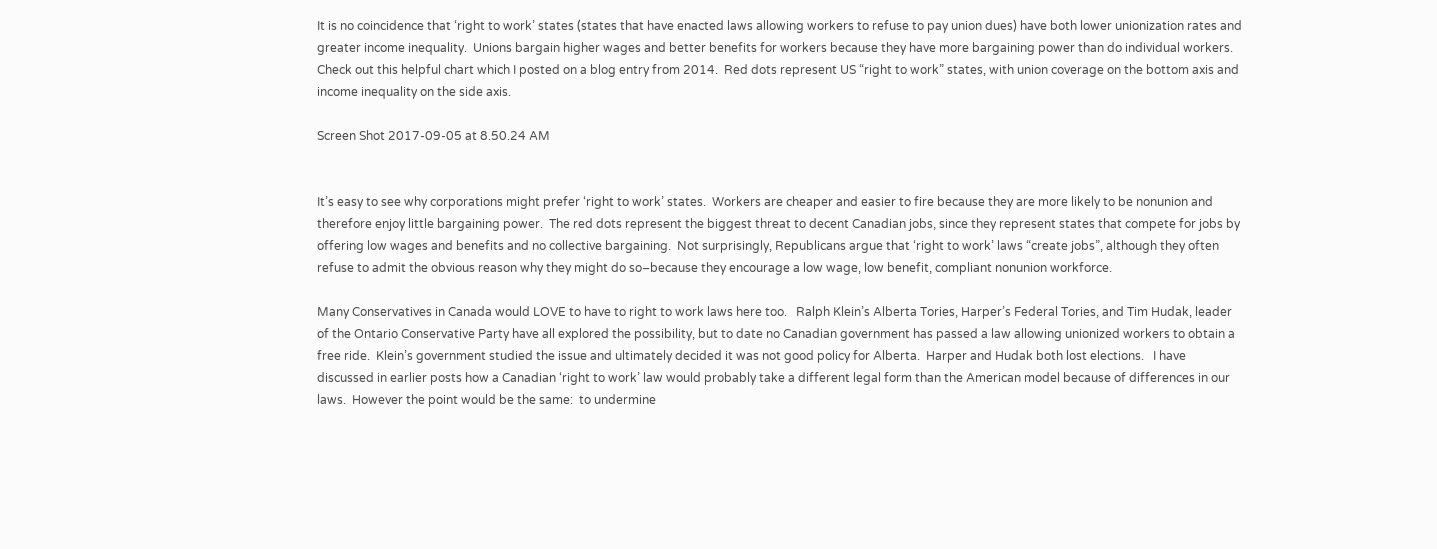It is no coincidence that ‘right to work’ states (states that have enacted laws allowing workers to refuse to pay union dues) have both lower unionization rates and greater income inequality.  Unions bargain higher wages and better benefits for workers because they have more bargaining power than do individual workers.  Check out this helpful chart which I posted on a blog entry from 2014.  Red dots represent US “right to work” states, with union coverage on the bottom axis and income inequality on the side axis.

Screen Shot 2017-09-05 at 8.50.24 AM


It’s easy to see why corporations might prefer ‘right to work’ states.  Workers are cheaper and easier to fire because they are more likely to be nonunion and therefore enjoy little bargaining power.  The red dots represent the biggest threat to decent Canadian jobs, since they represent states that compete for jobs by offering low wages and benefits and no collective bargaining.  Not surprisingly, Republicans argue that ‘right to work’ laws “create jobs”, although they often refuse to admit the obvious reason why they might do so–because they encourage a low wage, low benefit, compliant nonunion workforce.

Many Conservatives in Canada would LOVE to have to right to work laws here too.   Ralph Klein’s Alberta Tories, Harper’s Federal Tories, and Tim Hudak, leader of the Ontario Conservative Party have all explored the possibility, but to date no Canadian government has passed a law allowing unionized workers to obtain a free ride.  Klein’s government studied the issue and ultimately decided it was not good policy for Alberta.  Harper and Hudak both lost elections.   I have discussed in earlier posts how a Canadian ‘right to work’ law would probably take a different legal form than the American model because of differences in our laws.  However the point would be the same:  to undermine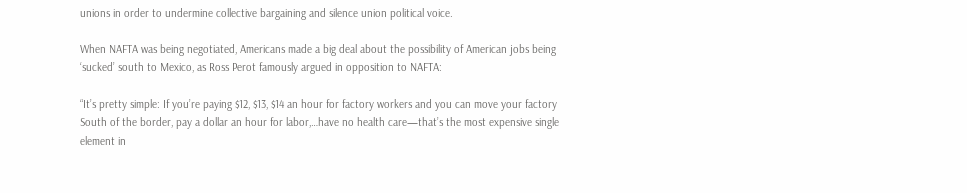unions in order to undermine collective bargaining and silence union political voice.

When NAFTA was being negotiated, Americans made a big deal about the possibility of American jobs being ‘sucked’ south to Mexico, as Ross Perot famously argued in opposition to NAFTA:

“It’s pretty simple: If you’re paying $12, $13, $14 an hour for factory workers and you can move your factory South of the border, pay a dollar an hour for labor,…have no health care—that’s the most expensive single element in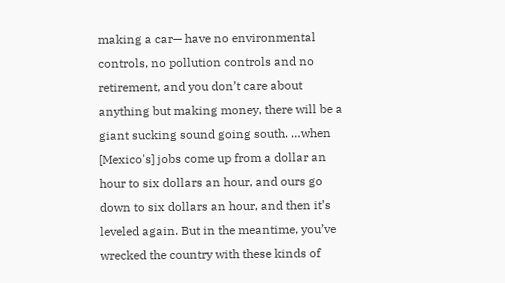making a car— have no environmental controls, no pollution controls and no retirement, and you don’t care about anything but making money, there will be a giant sucking sound going south. …when [Mexico's] jobs come up from a dollar an hour to six dollars an hour, and ours go down to six dollars an hour, and then it’s leveled again. But in the meantime, you’ve wrecked the country with these kinds of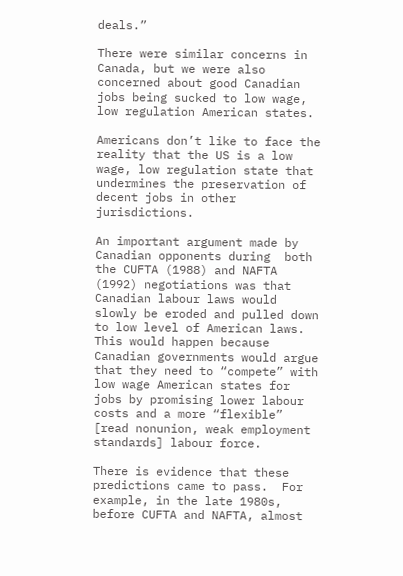deals.”

There were similar concerns in Canada, but we were also concerned about good Canadian jobs being sucked to low wage, low regulation American states.

Americans don’t like to face the reality that the US is a low wage, low regulation state that undermines the preservation of decent jobs in other jurisdictions.

An important argument made by Canadian opponents during  both the CUFTA (1988) and NAFTA (1992) negotiations was that Canadian labour laws would slowly be eroded and pulled down to low level of American laws.  This would happen because Canadian governments would argue that they need to “compete” with low wage American states for jobs by promising lower labour costs and a more “flexible” [read nonunion, weak employment standards] labour force.

There is evidence that these predictions came to pass.  For example, in the late 1980s, before CUFTA and NAFTA, almost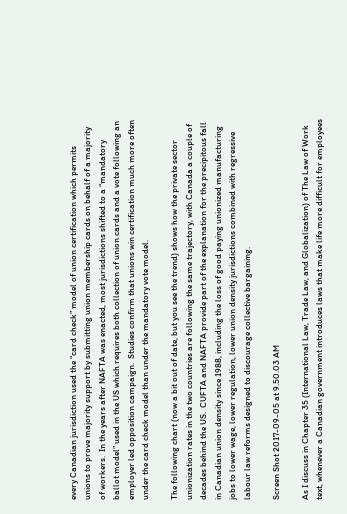every Canadian jurisdiction used the “card check” model of union certification which permits unions to prove majority support by submitting union membership cards on behalf of a majority of workers.  In the years after NAFTA was enacted, most jurisdictions shifted to a “mandatory ballot model” used in the US which requires both collection of union cards and a vote following an employer led opposition campaign.  Studies confirm that unions win certification much more often under the card check model than under the mandatory vote model.

The following chart (now a bit out of date, but you see the trend) shows how the private sector unionization rates in the two countries are following the same trajectory, with Canada a couple of decades behind the US.  CUFTA and NAFTA provide part of the explanation for the precipitous fall in Canadian union density since 1988, including the loss of good paying unionized manufacturing jobs to lower wage, lower regulation, lower union density jurisdictions combined with regressive labour law reforms designed to discourage collective bargaining.

Screen Shot 2017-09-05 at 9.50.03 AM

As I discuss in Chapter 35 (International Law, Trade Law, and Globalization) of The Law of Work text, whenever a Canadian government introduces laws that make life more difficult for employees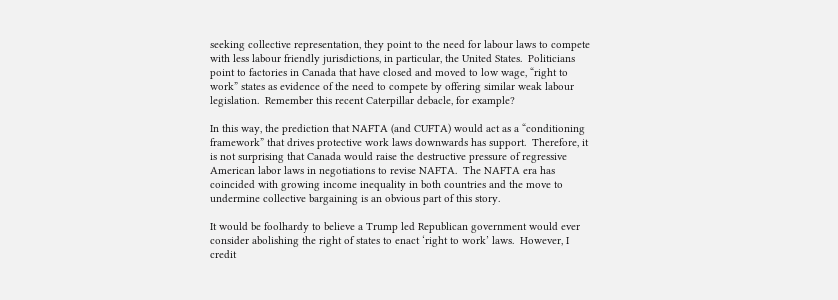seeking collective representation, they point to the need for labour laws to compete with less labour friendly jurisdictions, in particular, the United States.  Politicians point to factories in Canada that have closed and moved to low wage, “right to work” states as evidence of the need to compete by offering similar weak labour legislation.  Remember this recent Caterpillar debacle, for example?

In this way, the prediction that NAFTA (and CUFTA) would act as a “conditioning framework” that drives protective work laws downwards has support.  Therefore, it is not surprising that Canada would raise the destructive pressure of regressive American labor laws in negotiations to revise NAFTA.  The NAFTA era has coincided with growing income inequality in both countries and the move to undermine collective bargaining is an obvious part of this story.

It would be foolhardy to believe a Trump led Republican government would ever consider abolishing the right of states to enact ‘right to work’ laws.  However, I credit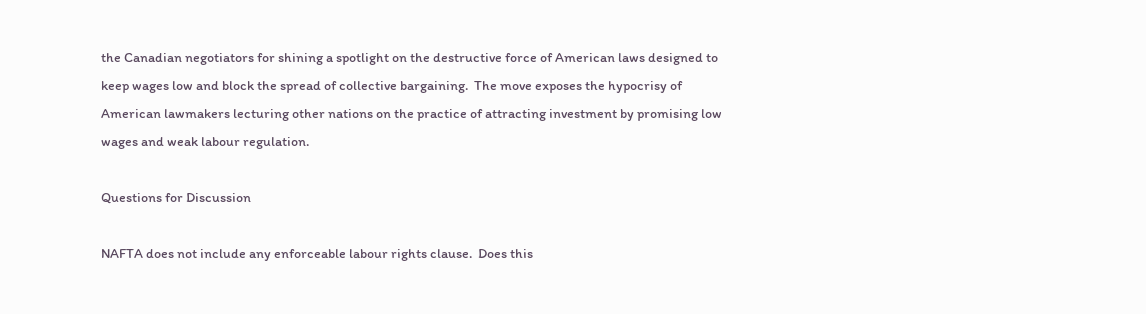the Canadian negotiators for shining a spotlight on the destructive force of American laws designed to keep wages low and block the spread of collective bargaining.  The move exposes the hypocrisy of American lawmakers lecturing other nations on the practice of attracting investment by promising low wages and weak labour regulation.

Questions for Discussion

NAFTA does not include any enforceable labour rights clause.  Does this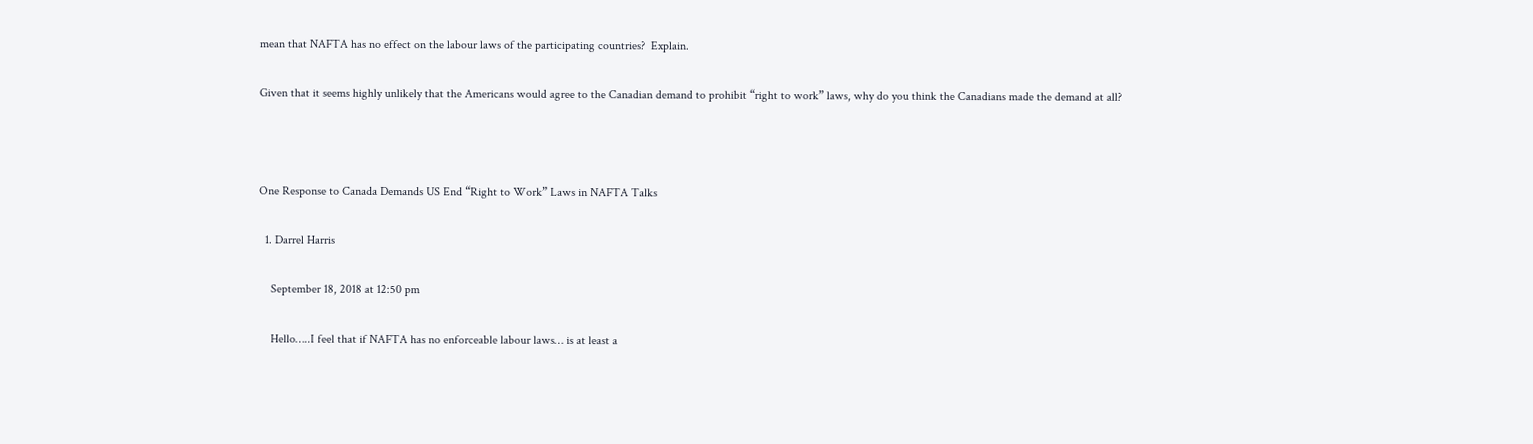mean that NAFTA has no effect on the labour laws of the participating countries?  Explain.

Given that it seems highly unlikely that the Americans would agree to the Canadian demand to prohibit “right to work” laws, why do you think the Canadians made the demand at all?



One Response to Canada Demands US End “Right to Work” Laws in NAFTA Talks

  1. Darrel Harris

    September 18, 2018 at 12:50 pm

    Hello…..I feel that if NAFTA has no enforceable labour laws… is at least a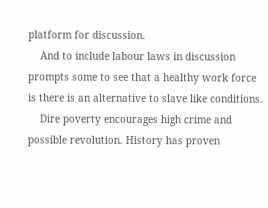platform for discussion.
    And to include labour laws in discussion prompts some to see that a healthy work force is there is an alternative to slave like conditions.
    Dire poverty encourages high crime and possible revolution. History has proven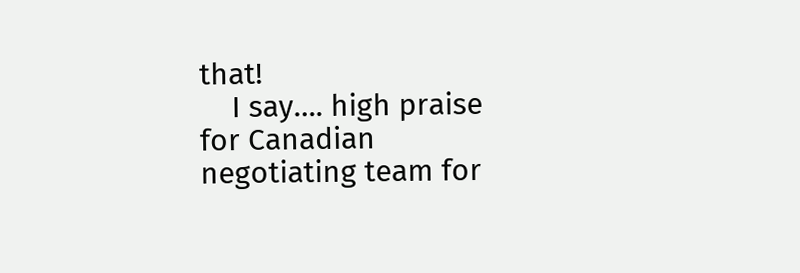that!
    I say…. high praise for Canadian negotiating team for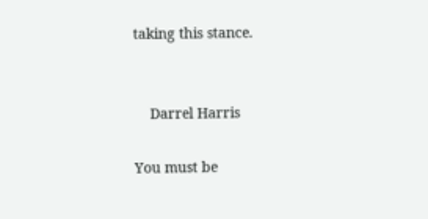taking this stance.


    Darrel Harris

You must be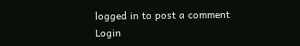logged in to post a comment Login